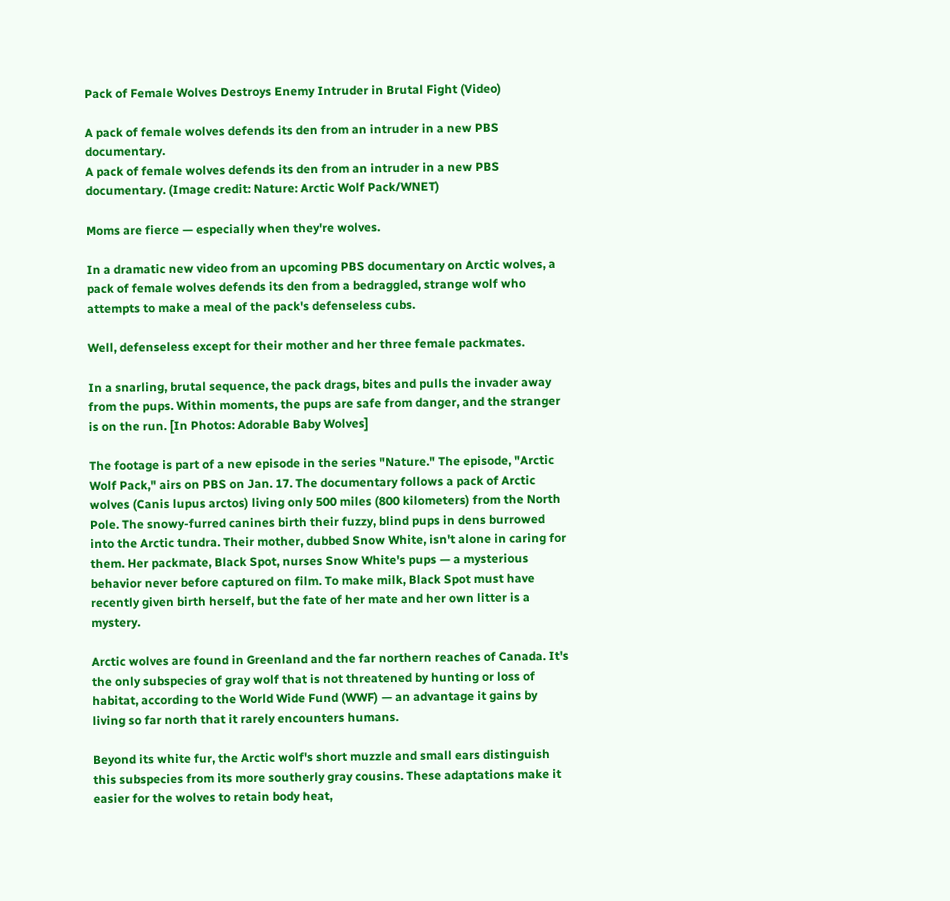Pack of Female Wolves Destroys Enemy Intruder in Brutal Fight (Video)

A pack of female wolves defends its den from an intruder in a new PBS documentary.
A pack of female wolves defends its den from an intruder in a new PBS documentary. (Image credit: Nature: Arctic Wolf Pack/WNET)

Moms are fierce — especially when they're wolves.

In a dramatic new video from an upcoming PBS documentary on Arctic wolves, a pack of female wolves defends its den from a bedraggled, strange wolf who attempts to make a meal of the pack's defenseless cubs.

Well, defenseless except for their mother and her three female packmates.

In a snarling, brutal sequence, the pack drags, bites and pulls the invader away from the pups. Within moments, the pups are safe from danger, and the stranger is on the run. [In Photos: Adorable Baby Wolves]

The footage is part of a new episode in the series "Nature." The episode, "Arctic Wolf Pack," airs on PBS on Jan. 17. The documentary follows a pack of Arctic wolves (Canis lupus arctos) living only 500 miles (800 kilometers) from the North Pole. The snowy-furred canines birth their fuzzy, blind pups in dens burrowed into the Arctic tundra. Their mother, dubbed Snow White, isn't alone in caring for them. Her packmate, Black Spot, nurses Snow White's pups — a mysterious behavior never before captured on film. To make milk, Black Spot must have recently given birth herself, but the fate of her mate and her own litter is a mystery.

Arctic wolves are found in Greenland and the far northern reaches of Canada. It's the only subspecies of gray wolf that is not threatened by hunting or loss of habitat, according to the World Wide Fund (WWF) — an advantage it gains by living so far north that it rarely encounters humans.

Beyond its white fur, the Arctic wolf's short muzzle and small ears distinguish this subspecies from its more southerly gray cousins. These adaptations make it easier for the wolves to retain body heat,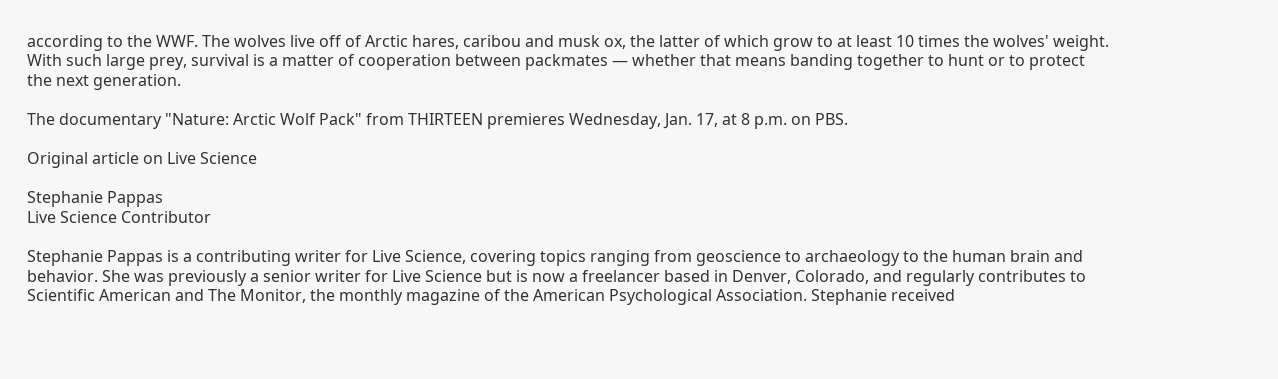according to the WWF. The wolves live off of Arctic hares, caribou and musk ox, the latter of which grow to at least 10 times the wolves' weight. With such large prey, survival is a matter of cooperation between packmates — whether that means banding together to hunt or to protect the next generation.

The documentary "Nature: Arctic Wolf Pack" from THIRTEEN premieres Wednesday, Jan. 17, at 8 p.m. on PBS.

Original article on Live Science

Stephanie Pappas
Live Science Contributor

Stephanie Pappas is a contributing writer for Live Science, covering topics ranging from geoscience to archaeology to the human brain and behavior. She was previously a senior writer for Live Science but is now a freelancer based in Denver, Colorado, and regularly contributes to Scientific American and The Monitor, the monthly magazine of the American Psychological Association. Stephanie received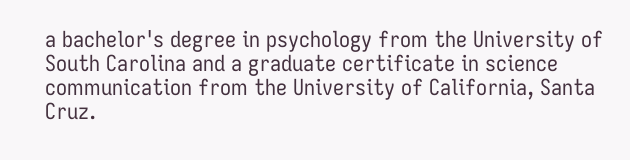a bachelor's degree in psychology from the University of South Carolina and a graduate certificate in science communication from the University of California, Santa Cruz.